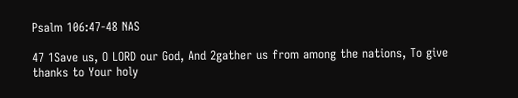Psalm 106:47-48 NAS

47 1Save us, O LORD our God, And 2gather us from among the nations, To give thanks to Your holy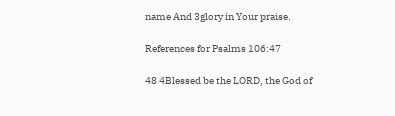name And 3glory in Your praise.

References for Psalms 106:47

48 4Blessed be the LORD, the God of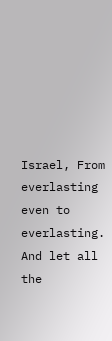Israel, From everlasting even to everlasting. And let all the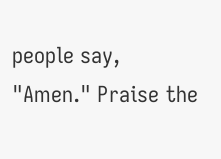people say, "Amen." Praise the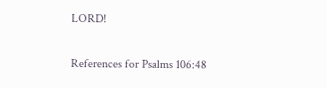LORD!

References for Psalms 106:48